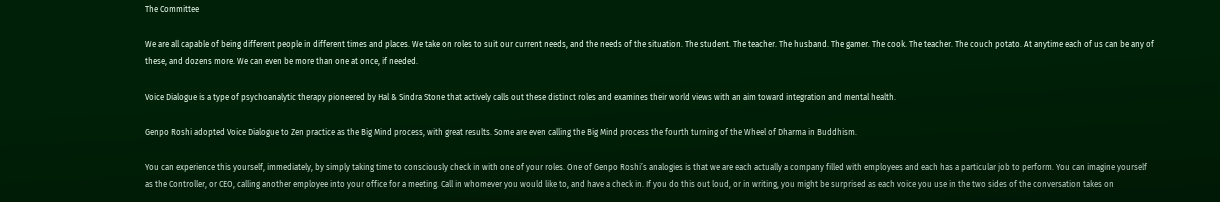The Committee

We are all capable of being different people in different times and places. We take on roles to suit our current needs, and the needs of the situation. The student. The teacher. The husband. The gamer. The cook. The teacher. The couch potato. At anytime each of us can be any of these, and dozens more. We can even be more than one at once, if needed.

Voice Dialogue is a type of psychoanalytic therapy pioneered by Hal & Sindra Stone that actively calls out these distinct roles and examines their world views with an aim toward integration and mental health.

Genpo Roshi adopted Voice Dialogue to Zen practice as the Big Mind process, with great results. Some are even calling the Big Mind process the fourth turning of the Wheel of Dharma in Buddhism.

You can experience this yourself, immediately, by simply taking time to consciously check in with one of your roles. One of Genpo Roshi’s analogies is that we are each actually a company filled with employees and each has a particular job to perform. You can imagine yourself as the Controller, or CEO, calling another employee into your office for a meeting. Call in whomever you would like to, and have a check in. If you do this out loud, or in writing, you might be surprised as each voice you use in the two sides of the conversation takes on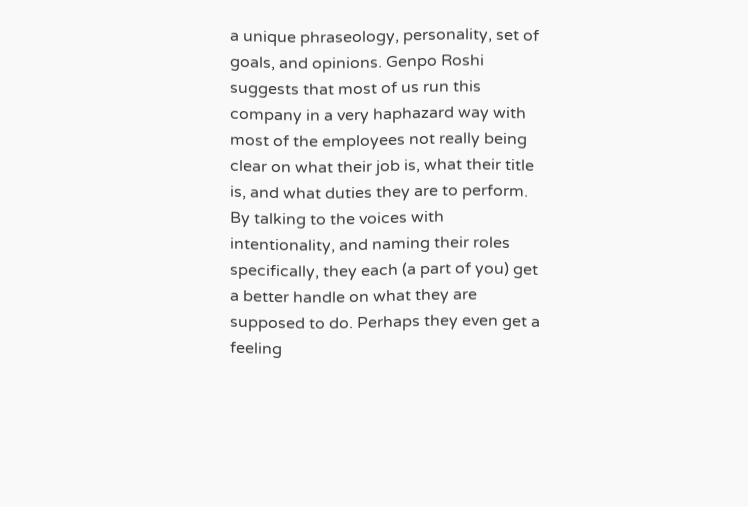a unique phraseology, personality, set of goals, and opinions. Genpo Roshi suggests that most of us run this company in a very haphazard way with most of the employees not really being clear on what their job is, what their title is, and what duties they are to perform. By talking to the voices with intentionality, and naming their roles specifically, they each (a part of you) get a better handle on what they are supposed to do. Perhaps they even get a feeling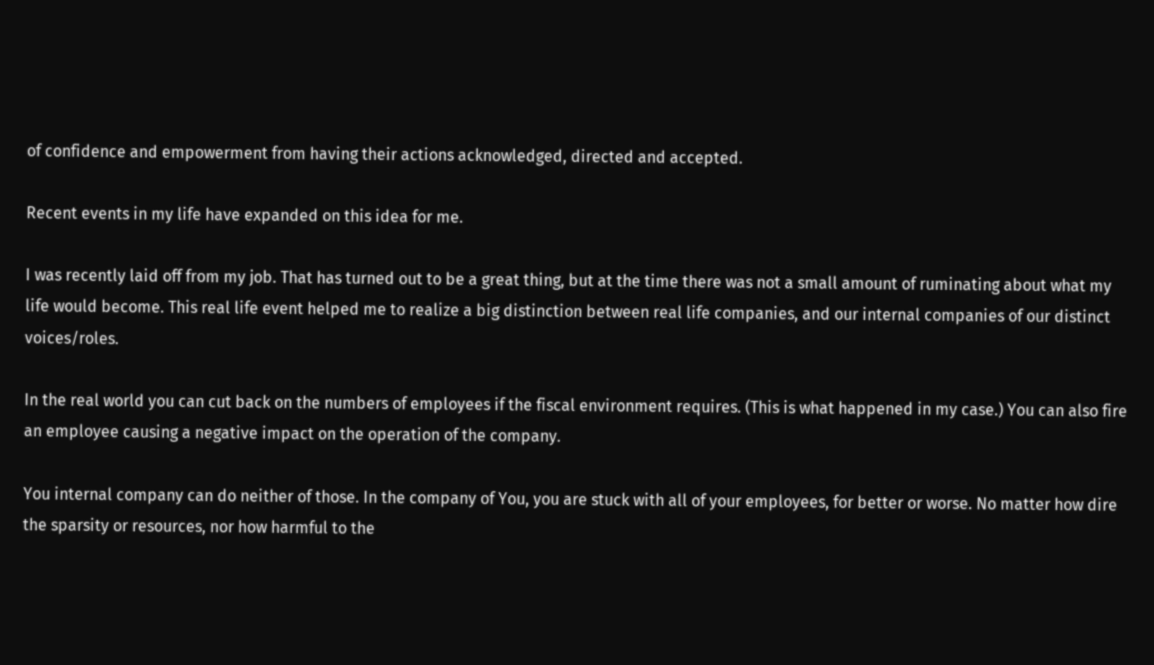of confidence and empowerment from having their actions acknowledged, directed and accepted.

Recent events in my life have expanded on this idea for me.

I was recently laid off from my job. That has turned out to be a great thing, but at the time there was not a small amount of ruminating about what my life would become. This real life event helped me to realize a big distinction between real life companies, and our internal companies of our distinct voices/roles.

In the real world you can cut back on the numbers of employees if the fiscal environment requires. (This is what happened in my case.) You can also fire an employee causing a negative impact on the operation of the company.

You internal company can do neither of those. In the company of You, you are stuck with all of your employees, for better or worse. No matter how dire the sparsity or resources, nor how harmful to the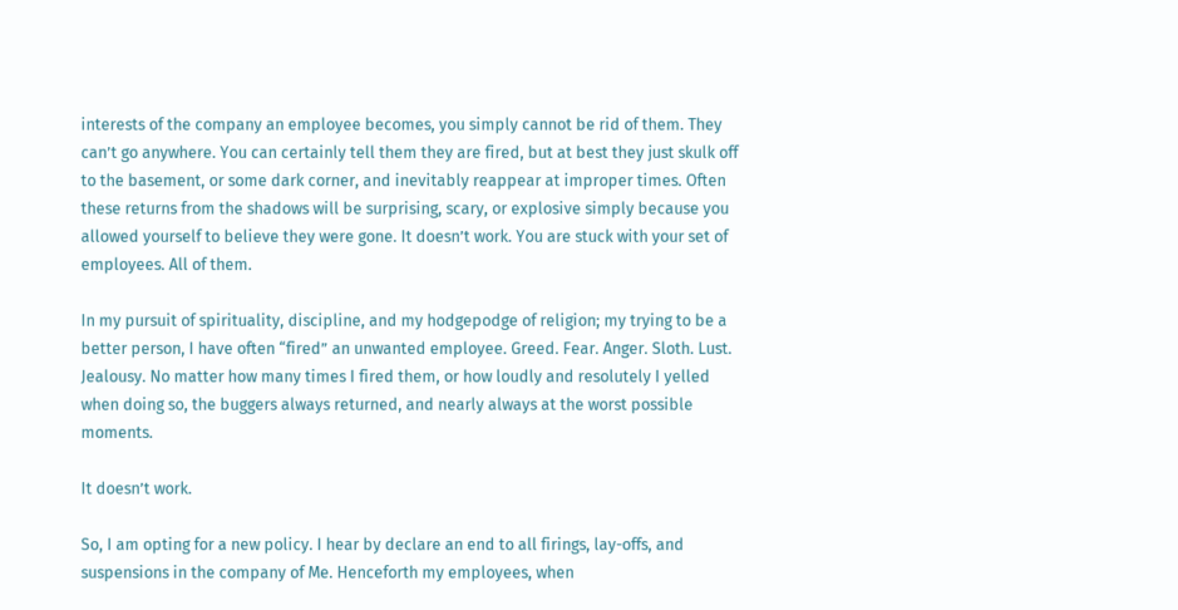interests of the company an employee becomes, you simply cannot be rid of them. They can’t go anywhere. You can certainly tell them they are fired, but at best they just skulk off to the basement, or some dark corner, and inevitably reappear at improper times. Often these returns from the shadows will be surprising, scary, or explosive simply because you allowed yourself to believe they were gone. It doesn’t work. You are stuck with your set of employees. All of them.

In my pursuit of spirituality, discipline, and my hodgepodge of religion; my trying to be a better person, I have often “fired” an unwanted employee. Greed. Fear. Anger. Sloth. Lust. Jealousy. No matter how many times I fired them, or how loudly and resolutely I yelled when doing so, the buggers always returned, and nearly always at the worst possible moments.

It doesn’t work.

So, I am opting for a new policy. I hear by declare an end to all firings, lay-offs, and suspensions in the company of Me. Henceforth my employees, when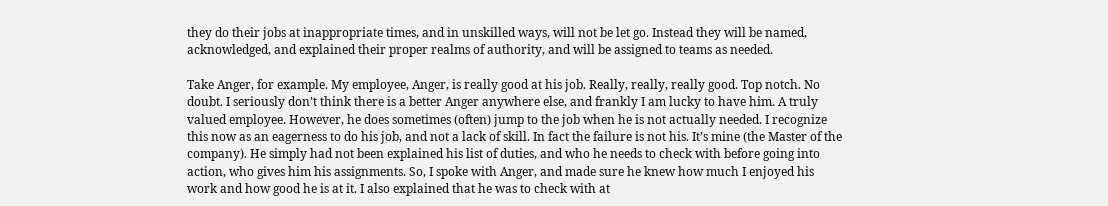they do their jobs at inappropriate times, and in unskilled ways, will not be let go. Instead they will be named, acknowledged, and explained their proper realms of authority, and will be assigned to teams as needed.

Take Anger, for example. My employee, Anger, is really good at his job. Really, really, really good. Top notch. No doubt. I seriously don’t think there is a better Anger anywhere else, and frankly I am lucky to have him. A truly valued employee. However, he does sometimes (often) jump to the job when he is not actually needed. I recognize this now as an eagerness to do his job, and not a lack of skill. In fact the failure is not his. It’s mine (the Master of the company). He simply had not been explained his list of duties, and who he needs to check with before going into action, who gives him his assignments. So, I spoke with Anger, and made sure he knew how much I enjoyed his work and how good he is at it. I also explained that he was to check with at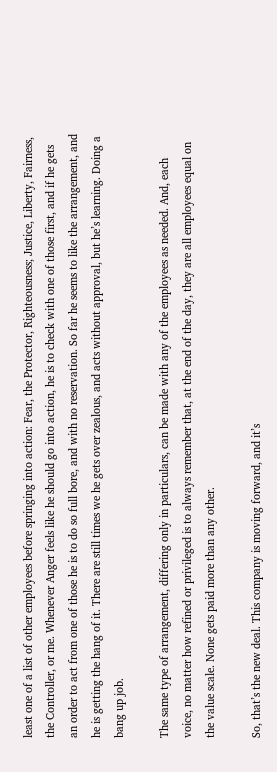least one of a list of other employees before springing into action: Fear, the Protector, Righteousness; Justice, Liberty, Fairness, the Controller, or me. Whenever Anger feels like he should go into action, he is to check with one of those first, and if he gets an order to act from one of those he is to do so full bore, and with no reservation. So far he seems to like the arrangement, and he is getting the hang of it. There are still times we he gets over zealous, and acts without approval, but he’s learning. Doing a bang up job.

The same type of arrangement, differing only in particulars, can be made with any of the employees as needed. And, each voice, no matter how refined or privileged is to always remember that, at the end of the day, they are all employees equal on the value scale. None gets paid more than any other.

So, that’s the new deal. This company is moving forward, and it’s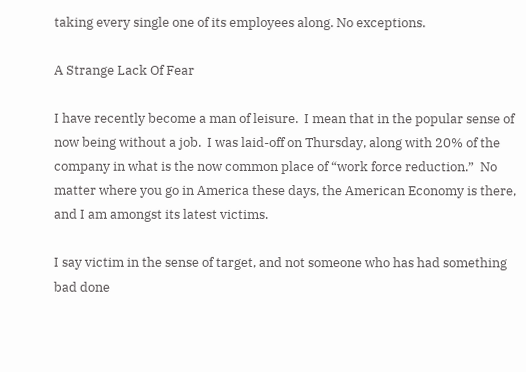taking every single one of its employees along. No exceptions.

A Strange Lack Of Fear

I have recently become a man of leisure.  I mean that in the popular sense of now being without a job.  I was laid-off on Thursday, along with 20% of the company in what is the now common place of “work force reduction.”  No matter where you go in America these days, the American Economy is there, and I am amongst its latest victims.

I say victim in the sense of target, and not someone who has had something bad done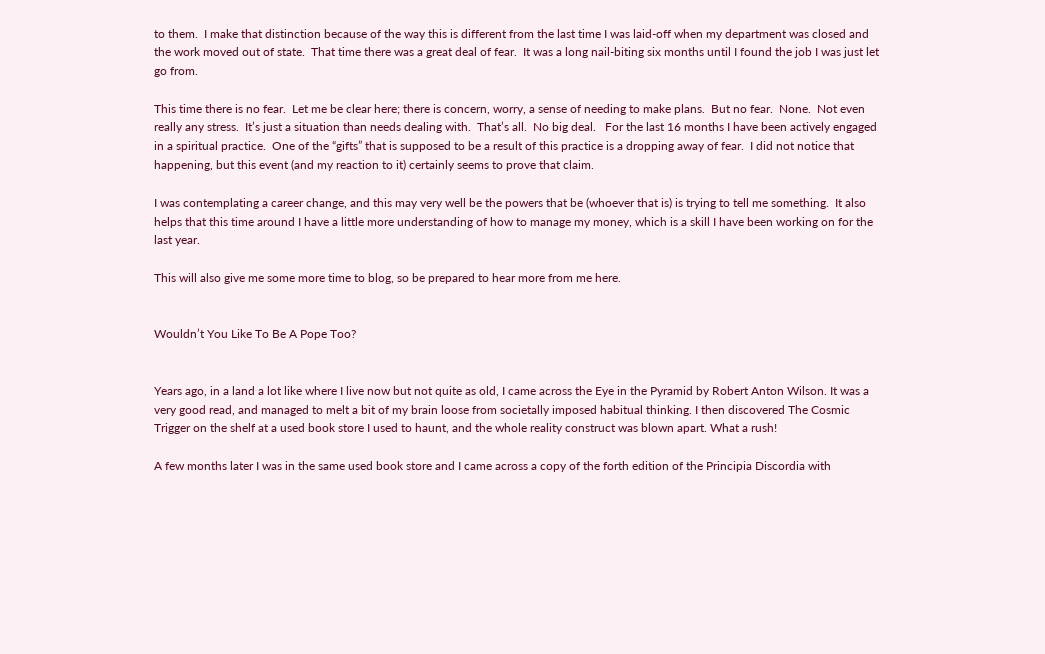to them.  I make that distinction because of the way this is different from the last time I was laid-off when my department was closed and the work moved out of state.  That time there was a great deal of fear.  It was a long nail-biting six months until I found the job I was just let go from.

This time there is no fear.  Let me be clear here; there is concern, worry, a sense of needing to make plans.  But no fear.  None.  Not even really any stress.  It’s just a situation than needs dealing with.  That’s all.  No big deal.   For the last 16 months I have been actively engaged in a spiritual practice.  One of the “gifts” that is supposed to be a result of this practice is a dropping away of fear.  I did not notice that happening, but this event (and my reaction to it) certainly seems to prove that claim.

I was contemplating a career change, and this may very well be the powers that be (whoever that is) is trying to tell me something.  It also helps that this time around I have a little more understanding of how to manage my money, which is a skill I have been working on for the last year.

This will also give me some more time to blog, so be prepared to hear more from me here.


Wouldn’t You Like To Be A Pope Too?


Years ago, in a land a lot like where I live now but not quite as old, I came across the Eye in the Pyramid by Robert Anton Wilson. It was a very good read, and managed to melt a bit of my brain loose from societally imposed habitual thinking. I then discovered The Cosmic Trigger on the shelf at a used book store I used to haunt, and the whole reality construct was blown apart. What a rush!

A few months later I was in the same used book store and I came across a copy of the forth edition of the Principia Discordia with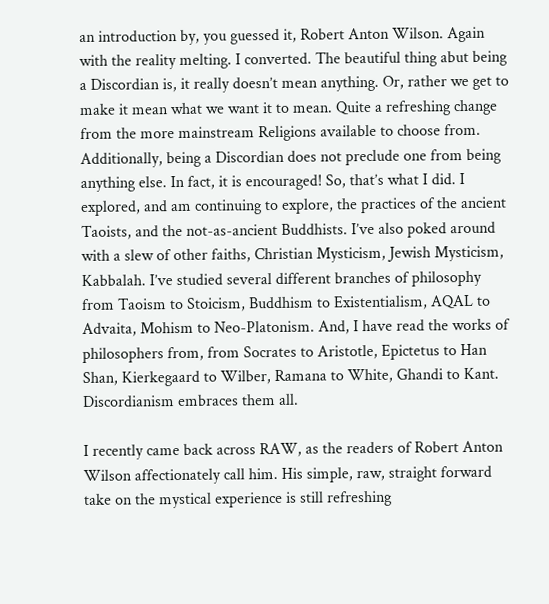an introduction by, you guessed it, Robert Anton Wilson. Again with the reality melting. I converted. The beautiful thing abut being a Discordian is, it really doesn’t mean anything. Or, rather we get to make it mean what we want it to mean. Quite a refreshing change from the more mainstream Religions available to choose from. Additionally, being a Discordian does not preclude one from being anything else. In fact, it is encouraged! So, that’s what I did. I explored, and am continuing to explore, the practices of the ancient Taoists, and the not-as-ancient Buddhists. I’ve also poked around with a slew of other faiths, Christian Mysticism, Jewish Mysticism, Kabbalah. I’ve studied several different branches of philosophy from Taoism to Stoicism, Buddhism to Existentialism, AQAL to Advaita, Mohism to Neo-Platonism. And, I have read the works of philosophers from, from Socrates to Aristotle, Epictetus to Han Shan, Kierkegaard to Wilber, Ramana to White, Ghandi to Kant. Discordianism embraces them all.

I recently came back across RAW, as the readers of Robert Anton Wilson affectionately call him. His simple, raw, straight forward take on the mystical experience is still refreshing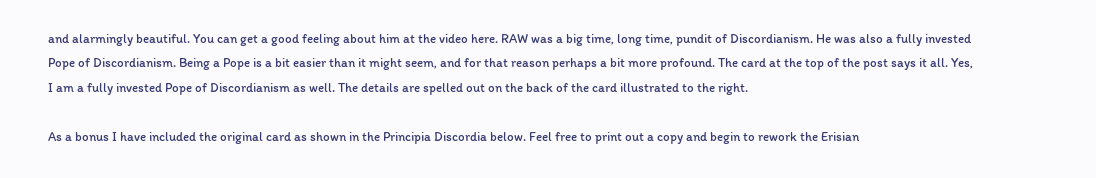and alarmingly beautiful. You can get a good feeling about him at the video here. RAW was a big time, long time, pundit of Discordianism. He was also a fully invested Pope of Discordianism. Being a Pope is a bit easier than it might seem, and for that reason perhaps a bit more profound. The card at the top of the post says it all. Yes, I am a fully invested Pope of Discordianism as well. The details are spelled out on the back of the card illustrated to the right.

As a bonus I have included the original card as shown in the Principia Discordia below. Feel free to print out a copy and begin to rework the Erisian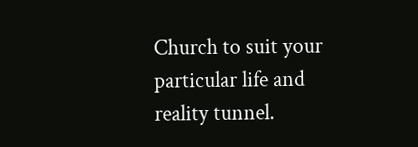Church to suit your particular life and reality tunnel.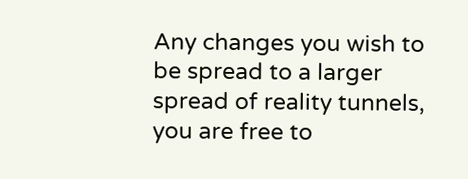Any changes you wish to be spread to a larger spread of reality tunnels, you are free to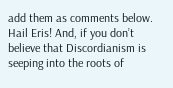add them as comments below. Hail Eris! And, if you don’t believe that Discordianism is seeping into the roots of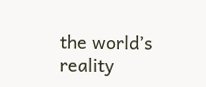the world’s reality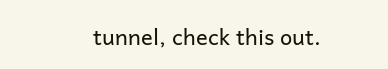tunnel, check this out.